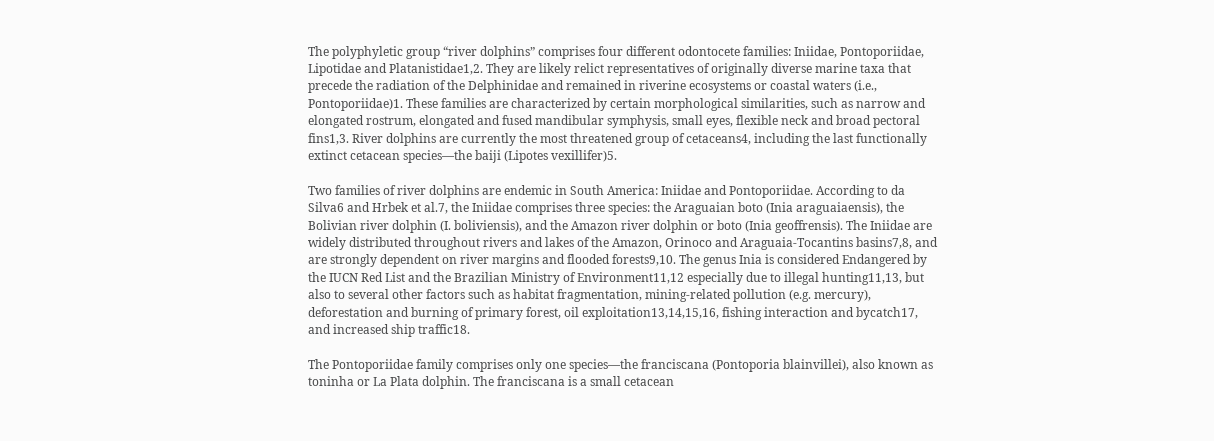The polyphyletic group “river dolphins” comprises four different odontocete families: Iniidae, Pontoporiidae, Lipotidae and Platanistidae1,2. They are likely relict representatives of originally diverse marine taxa that precede the radiation of the Delphinidae and remained in riverine ecosystems or coastal waters (i.e., Pontoporiidae)1. These families are characterized by certain morphological similarities, such as narrow and elongated rostrum, elongated and fused mandibular symphysis, small eyes, flexible neck and broad pectoral fins1,3. River dolphins are currently the most threatened group of cetaceans4, including the last functionally extinct cetacean species—the baiji (Lipotes vexillifer)5.

Two families of river dolphins are endemic in South America: Iniidae and Pontoporiidae. According to da Silva6 and Hrbek et al.7, the Iniidae comprises three species: the Araguaian boto (Inia araguaiaensis), the Bolivian river dolphin (I. boliviensis), and the Amazon river dolphin or boto (Inia geoffrensis). The Iniidae are widely distributed throughout rivers and lakes of the Amazon, Orinoco and Araguaia-Tocantins basins7,8, and are strongly dependent on river margins and flooded forests9,10. The genus Inia is considered Endangered by the IUCN Red List and the Brazilian Ministry of Environment11,12 especially due to illegal hunting11,13, but also to several other factors such as habitat fragmentation, mining-related pollution (e.g. mercury), deforestation and burning of primary forest, oil exploitation13,14,15,16, fishing interaction and bycatch17, and increased ship traffic18.

The Pontoporiidae family comprises only one species—the franciscana (Pontoporia blainvillei), also known as toninha or La Plata dolphin. The franciscana is a small cetacean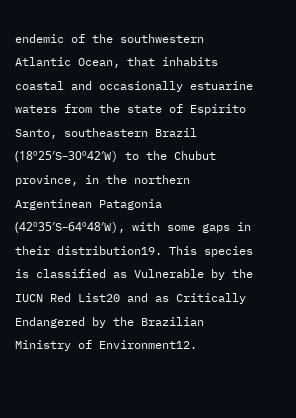endemic of the southwestern Atlantic Ocean, that inhabits coastal and occasionally estuarine waters from the state of Espírito Santo, southeastern Brazil (18º25′S–30º42′W) to the Chubut province, in the northern Argentinean Patagonia (42º35′S–64º48′W), with some gaps in their distribution19. This species is classified as Vulnerable by the IUCN Red List20 and as Critically Endangered by the Brazilian Ministry of Environment12.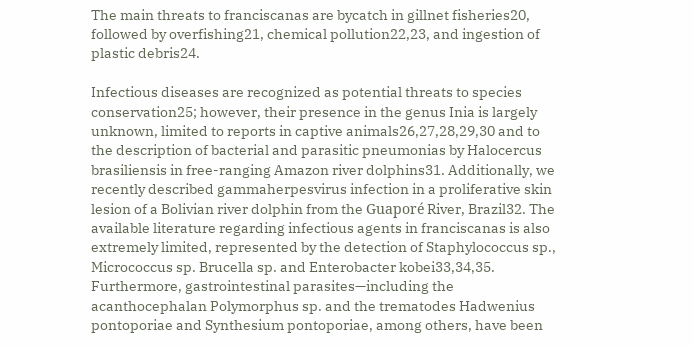The main threats to franciscanas are bycatch in gillnet fisheries20, followed by overfishing21, chemical pollution22,23, and ingestion of plastic debris24.

Infectious diseases are recognized as potential threats to species conservation25; however, their presence in the genus Inia is largely unknown, limited to reports in captive animals26,27,28,29,30 and to the description of bacterial and parasitic pneumonias by Halocercus brasiliensis in free-ranging Amazon river dolphins31. Additionally, we recently described gammaherpesvirus infection in a proliferative skin lesion of a Bolivian river dolphin from the Guaporé River, Brazil32. The available literature regarding infectious agents in franciscanas is also extremely limited, represented by the detection of Staphylococcus sp., Micrococcus sp. Brucella sp. and Enterobacter kobei33,34,35. Furthermore, gastrointestinal parasites—including the acanthocephalan Polymorphus sp. and the trematodes Hadwenius pontoporiae and Synthesium pontoporiae, among others, have been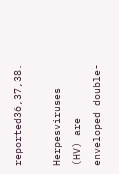reported36,37,38.

Herpesviruses (HV) are enveloped double-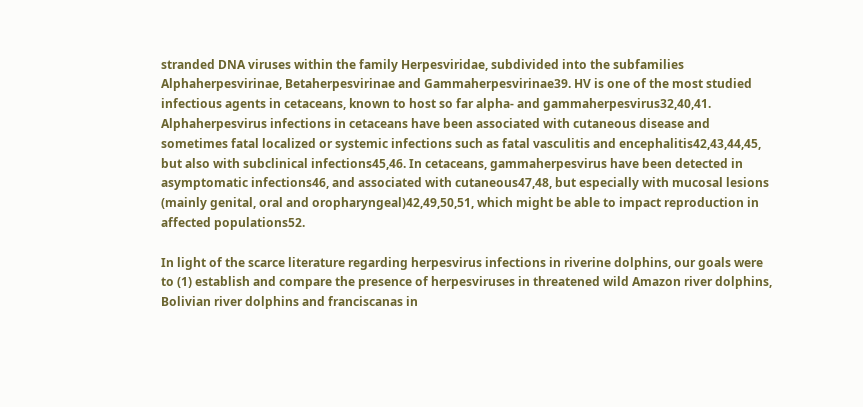stranded DNA viruses within the family Herpesviridae, subdivided into the subfamilies Alphaherpesvirinae, Betaherpesvirinae and Gammaherpesvirinae39. HV is one of the most studied infectious agents in cetaceans, known to host so far alpha- and gammaherpesvirus32,40,41. Alphaherpesvirus infections in cetaceans have been associated with cutaneous disease and sometimes fatal localized or systemic infections such as fatal vasculitis and encephalitis42,43,44,45, but also with subclinical infections45,46. In cetaceans, gammaherpesvirus have been detected in asymptomatic infections46, and associated with cutaneous47,48, but especially with mucosal lesions (mainly genital, oral and oropharyngeal)42,49,50,51, which might be able to impact reproduction in affected populations52.

In light of the scarce literature regarding herpesvirus infections in riverine dolphins, our goals were to (1) establish and compare the presence of herpesviruses in threatened wild Amazon river dolphins, Bolivian river dolphins and franciscanas in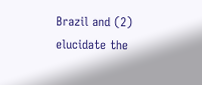Brazil and (2) elucidate the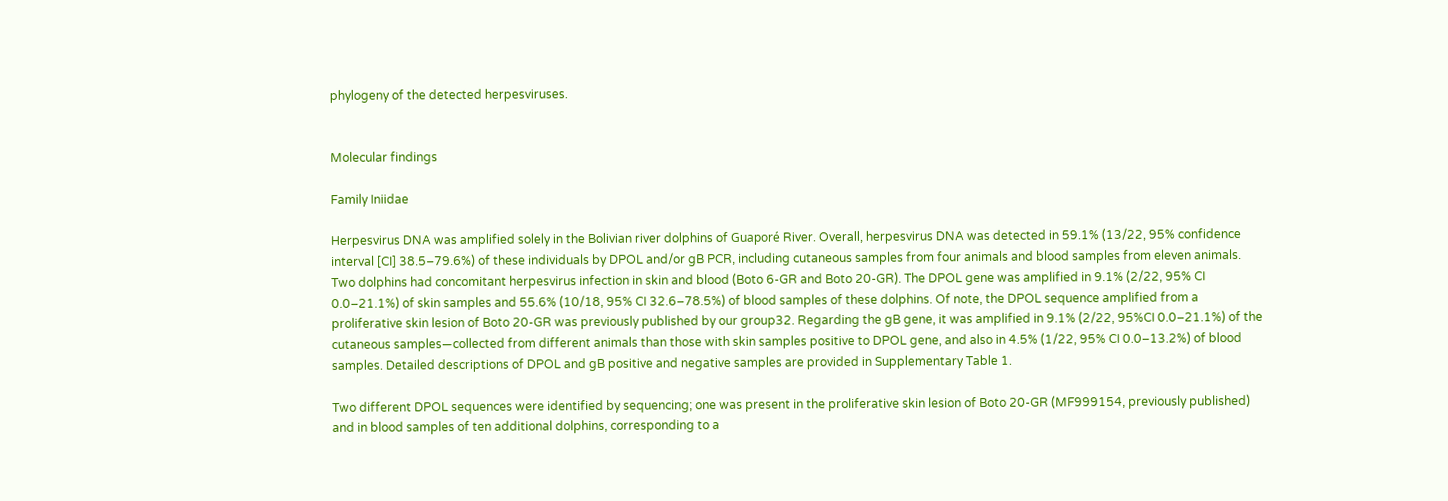phylogeny of the detected herpesviruses.


Molecular findings

Family Iniidae

Herpesvirus DNA was amplified solely in the Bolivian river dolphins of Guaporé River. Overall, herpesvirus DNA was detected in 59.1% (13/22, 95% confidence interval [CI] 38.5–79.6%) of these individuals by DPOL and/or gB PCR, including cutaneous samples from four animals and blood samples from eleven animals. Two dolphins had concomitant herpesvirus infection in skin and blood (Boto 6-GR and Boto 20-GR). The DPOL gene was amplified in 9.1% (2/22, 95% CI 0.0–21.1%) of skin samples and 55.6% (10/18, 95% CI 32.6–78.5%) of blood samples of these dolphins. Of note, the DPOL sequence amplified from a proliferative skin lesion of Boto 20-GR was previously published by our group32. Regarding the gB gene, it was amplified in 9.1% (2/22, 95%CI 0.0–21.1%) of the cutaneous samples—collected from different animals than those with skin samples positive to DPOL gene, and also in 4.5% (1/22, 95% CI 0.0–13.2%) of blood samples. Detailed descriptions of DPOL and gB positive and negative samples are provided in Supplementary Table 1.

Two different DPOL sequences were identified by sequencing; one was present in the proliferative skin lesion of Boto 20-GR (MF999154, previously published) and in blood samples of ten additional dolphins, corresponding to a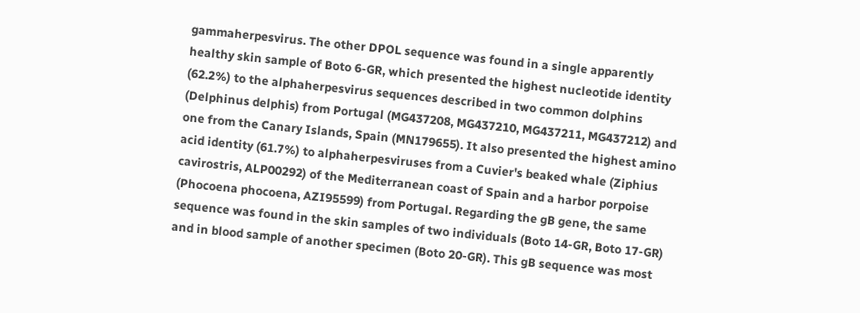gammaherpesvirus. The other DPOL sequence was found in a single apparently healthy skin sample of Boto 6-GR, which presented the highest nucleotide identity (62.2%) to the alphaherpesvirus sequences described in two common dolphins (Delphinus delphis) from Portugal (MG437208, MG437210, MG437211, MG437212) and one from the Canary Islands, Spain (MN179655). It also presented the highest amino acid identity (61.7%) to alphaherpesviruses from a Cuvier's beaked whale (Ziphius cavirostris, ALP00292) of the Mediterranean coast of Spain and a harbor porpoise (Phocoena phocoena, AZI95599) from Portugal. Regarding the gB gene, the same sequence was found in the skin samples of two individuals (Boto 14-GR, Boto 17-GR) and in blood sample of another specimen (Boto 20-GR). This gB sequence was most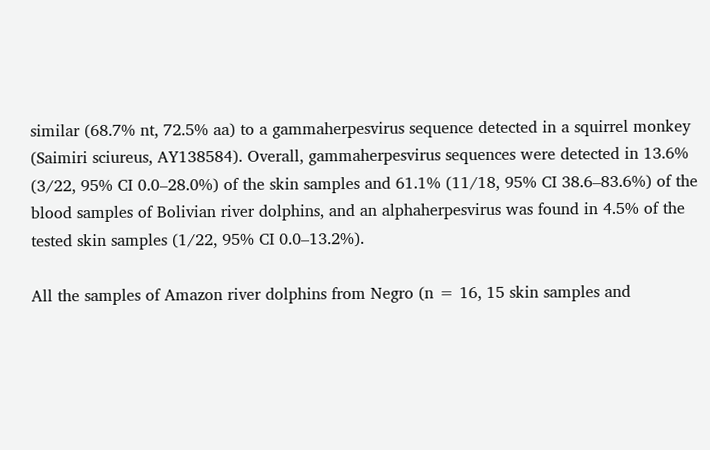similar (68.7% nt, 72.5% aa) to a gammaherpesvirus sequence detected in a squirrel monkey (Saimiri sciureus, AY138584). Overall, gammaherpesvirus sequences were detected in 13.6% (3/22, 95% CI 0.0–28.0%) of the skin samples and 61.1% (11/18, 95% CI 38.6–83.6%) of the blood samples of Bolivian river dolphins, and an alphaherpesvirus was found in 4.5% of the tested skin samples (1/22, 95% CI 0.0–13.2%).

All the samples of Amazon river dolphins from Negro (n = 16, 15 skin samples and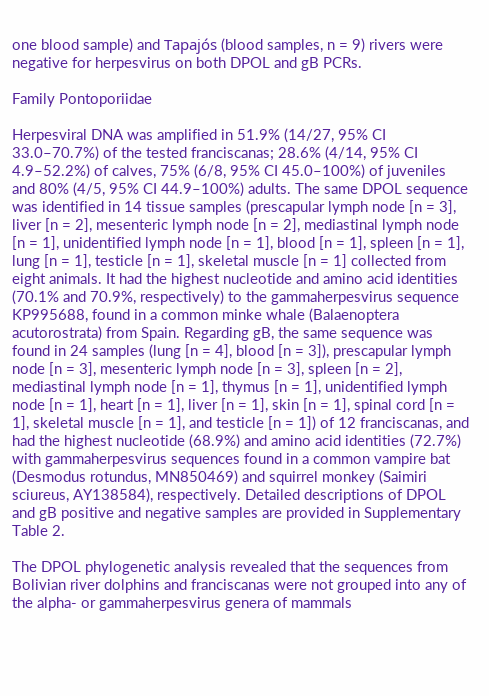one blood sample) and Tapajós (blood samples, n = 9) rivers were negative for herpesvirus on both DPOL and gB PCRs.

Family Pontoporiidae

Herpesviral DNA was amplified in 51.9% (14/27, 95% CI 33.0–70.7%) of the tested franciscanas; 28.6% (4/14, 95% CI 4.9–52.2%) of calves, 75% (6/8, 95% CI 45.0–100%) of juveniles and 80% (4/5, 95% CI 44.9–100%) adults. The same DPOL sequence was identified in 14 tissue samples (prescapular lymph node [n = 3], liver [n = 2], mesenteric lymph node [n = 2], mediastinal lymph node [n = 1], unidentified lymph node [n = 1], blood [n = 1], spleen [n = 1], lung [n = 1], testicle [n = 1], skeletal muscle [n = 1] collected from eight animals. It had the highest nucleotide and amino acid identities (70.1% and 70.9%, respectively) to the gammaherpesvirus sequence KP995688, found in a common minke whale (Balaenoptera acutorostrata) from Spain. Regarding gB, the same sequence was found in 24 samples (lung [n = 4], blood [n = 3]), prescapular lymph node [n = 3], mesenteric lymph node [n = 3], spleen [n = 2], mediastinal lymph node [n = 1], thymus [n = 1], unidentified lymph node [n = 1], heart [n = 1], liver [n = 1], skin [n = 1], spinal cord [n = 1], skeletal muscle [n = 1], and testicle [n = 1]) of 12 franciscanas, and had the highest nucleotide (68.9%) and amino acid identities (72.7%) with gammaherpesvirus sequences found in a common vampire bat (Desmodus rotundus, MN850469) and squirrel monkey (Saimiri sciureus, AY138584), respectively. Detailed descriptions of DPOL and gB positive and negative samples are provided in Supplementary Table 2.

The DPOL phylogenetic analysis revealed that the sequences from Bolivian river dolphins and franciscanas were not grouped into any of the alpha- or gammaherpesvirus genera of mammals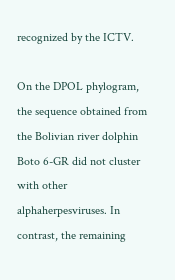recognized by the ICTV.

On the DPOL phylogram, the sequence obtained from the Bolivian river dolphin Boto 6-GR did not cluster with other alphaherpesviruses. In contrast, the remaining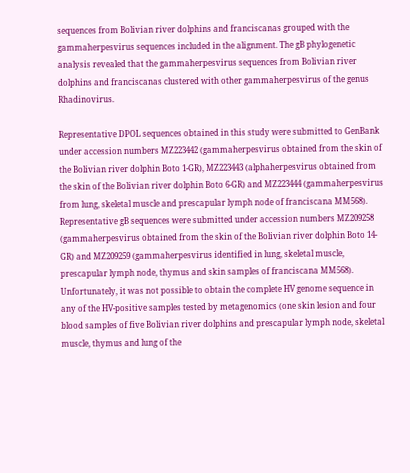sequences from Bolivian river dolphins and franciscanas grouped with the gammaherpesvirus sequences included in the alignment. The gB phylogenetic analysis revealed that the gammaherpesvirus sequences from Bolivian river dolphins and franciscanas clustered with other gammaherpesvirus of the genus Rhadinovirus.

Representative DPOL sequences obtained in this study were submitted to GenBank under accession numbers MZ223442 (gammaherpesvirus obtained from the skin of the Bolivian river dolphin Boto 1-GR), MZ223443 (alphaherpesvirus obtained from the skin of the Bolivian river dolphin Boto 6-GR) and MZ223444 (gammaherpesvirus from lung, skeletal muscle and prescapular lymph node of franciscana MM568). Representative gB sequences were submitted under accession numbers MZ209258 (gammaherpesvirus obtained from the skin of the Bolivian river dolphin Boto 14-GR) and MZ209259 (gammaherpesvirus identified in lung, skeletal muscle, prescapular lymph node, thymus and skin samples of franciscana MM568). Unfortunately, it was not possible to obtain the complete HV genome sequence in any of the HV-positive samples tested by metagenomics (one skin lesion and four blood samples of five Bolivian river dolphins and prescapular lymph node, skeletal muscle, thymus and lung of the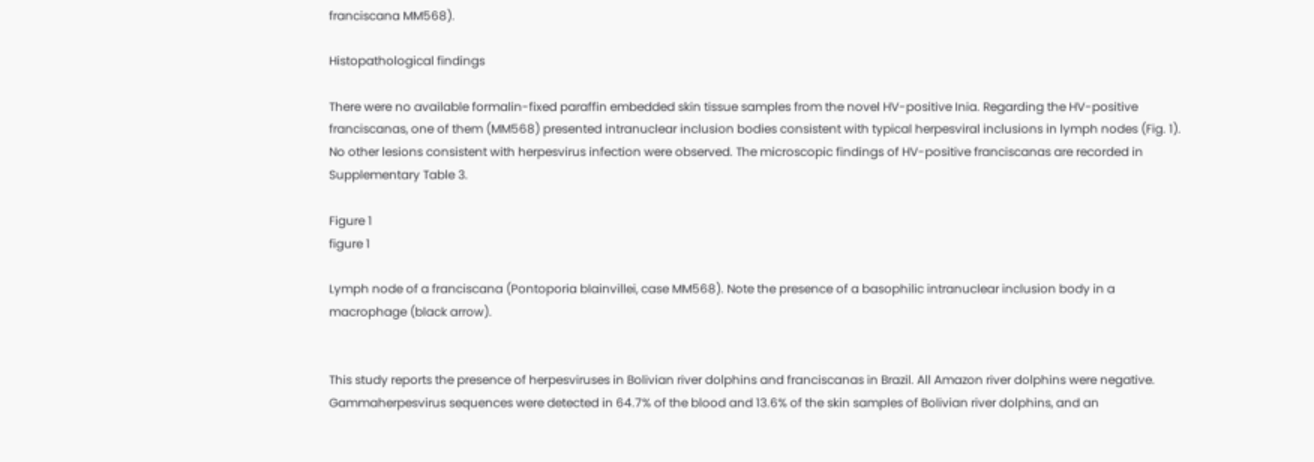franciscana MM568).

Histopathological findings

There were no available formalin-fixed paraffin embedded skin tissue samples from the novel HV-positive Inia. Regarding the HV-positive franciscanas, one of them (MM568) presented intranuclear inclusion bodies consistent with typical herpesviral inclusions in lymph nodes (Fig. 1). No other lesions consistent with herpesvirus infection were observed. The microscopic findings of HV-positive franciscanas are recorded in Supplementary Table 3.

Figure 1
figure 1

Lymph node of a franciscana (Pontoporia blainvillei, case MM568). Note the presence of a basophilic intranuclear inclusion body in a macrophage (black arrow).


This study reports the presence of herpesviruses in Bolivian river dolphins and franciscanas in Brazil. All Amazon river dolphins were negative. Gammaherpesvirus sequences were detected in 64.7% of the blood and 13.6% of the skin samples of Bolivian river dolphins, and an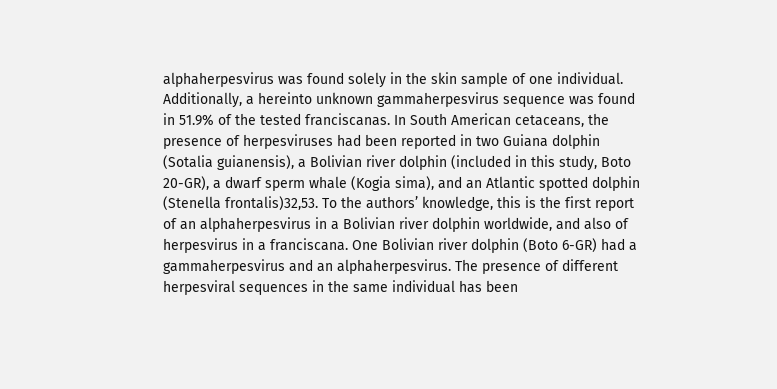alphaherpesvirus was found solely in the skin sample of one individual. Additionally, a hereinto unknown gammaherpesvirus sequence was found in 51.9% of the tested franciscanas. In South American cetaceans, the presence of herpesviruses had been reported in two Guiana dolphin (Sotalia guianensis), a Bolivian river dolphin (included in this study, Boto 20-GR), a dwarf sperm whale (Kogia sima), and an Atlantic spotted dolphin (Stenella frontalis)32,53. To the authors’ knowledge, this is the first report of an alphaherpesvirus in a Bolivian river dolphin worldwide, and also of herpesvirus in a franciscana. One Bolivian river dolphin (Boto 6-GR) had a gammaherpesvirus and an alphaherpesvirus. The presence of different herpesviral sequences in the same individual has been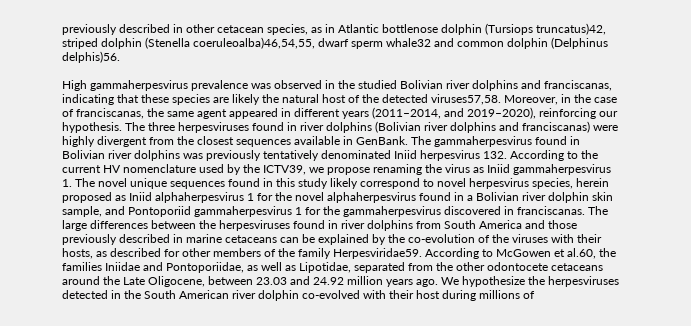previously described in other cetacean species, as in Atlantic bottlenose dolphin (Tursiops truncatus)42, striped dolphin (Stenella coeruleoalba)46,54,55, dwarf sperm whale32 and common dolphin (Delphinus delphis)56.

High gammaherpesvirus prevalence was observed in the studied Bolivian river dolphins and franciscanas, indicating that these species are likely the natural host of the detected viruses57,58. Moreover, in the case of franciscanas, the same agent appeared in different years (2011–2014, and 2019–2020), reinforcing our hypothesis. The three herpesviruses found in river dolphins (Bolivian river dolphins and franciscanas) were highly divergent from the closest sequences available in GenBank. The gammaherpesvirus found in Bolivian river dolphins was previously tentatively denominated Iniid herpesvirus 132. According to the current HV nomenclature used by the ICTV39, we propose renaming the virus as Iniid gammaherpesvirus 1. The novel unique sequences found in this study likely correspond to novel herpesvirus species, herein proposed as Iniid alphaherpesvirus 1 for the novel alphaherpesvirus found in a Bolivian river dolphin skin sample, and Pontoporiid gammaherpesvirus 1 for the gammaherpesvirus discovered in franciscanas. The large differences between the herpesviruses found in river dolphins from South America and those previously described in marine cetaceans can be explained by the co-evolution of the viruses with their hosts, as described for other members of the family Herpesviridae59. According to McGowen et al.60, the families Iniidae and Pontoporiidae, as well as Lipotidae, separated from the other odontocete cetaceans around the Late Oligocene, between 23.03 and 24.92 million years ago. We hypothesize the herpesviruses detected in the South American river dolphin co-evolved with their host during millions of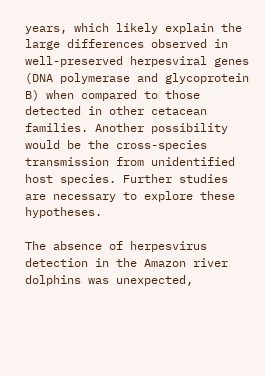years, which likely explain the large differences observed in well-preserved herpesviral genes (DNA polymerase and glycoprotein B) when compared to those detected in other cetacean families. Another possibility would be the cross-species transmission from unidentified host species. Further studies are necessary to explore these hypotheses.

The absence of herpesvirus detection in the Amazon river dolphins was unexpected,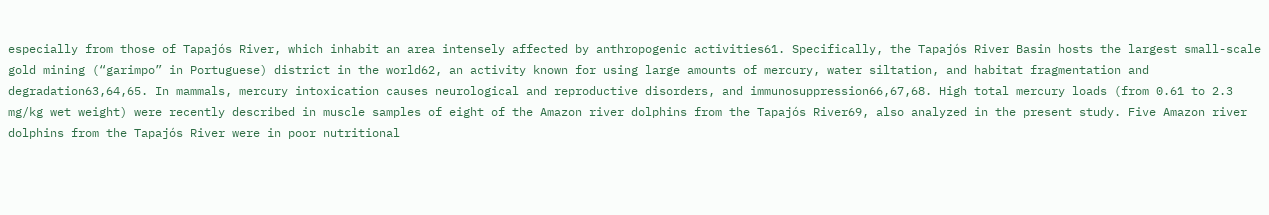especially from those of Tapajós River, which inhabit an area intensely affected by anthropogenic activities61. Specifically, the Tapajós River Basin hosts the largest small-scale gold mining (“garimpo” in Portuguese) district in the world62, an activity known for using large amounts of mercury, water siltation, and habitat fragmentation and degradation63,64,65. In mammals, mercury intoxication causes neurological and reproductive disorders, and immunosuppression66,67,68. High total mercury loads (from 0.61 to 2.3 mg/kg wet weight) were recently described in muscle samples of eight of the Amazon river dolphins from the Tapajós River69, also analyzed in the present study. Five Amazon river dolphins from the Tapajós River were in poor nutritional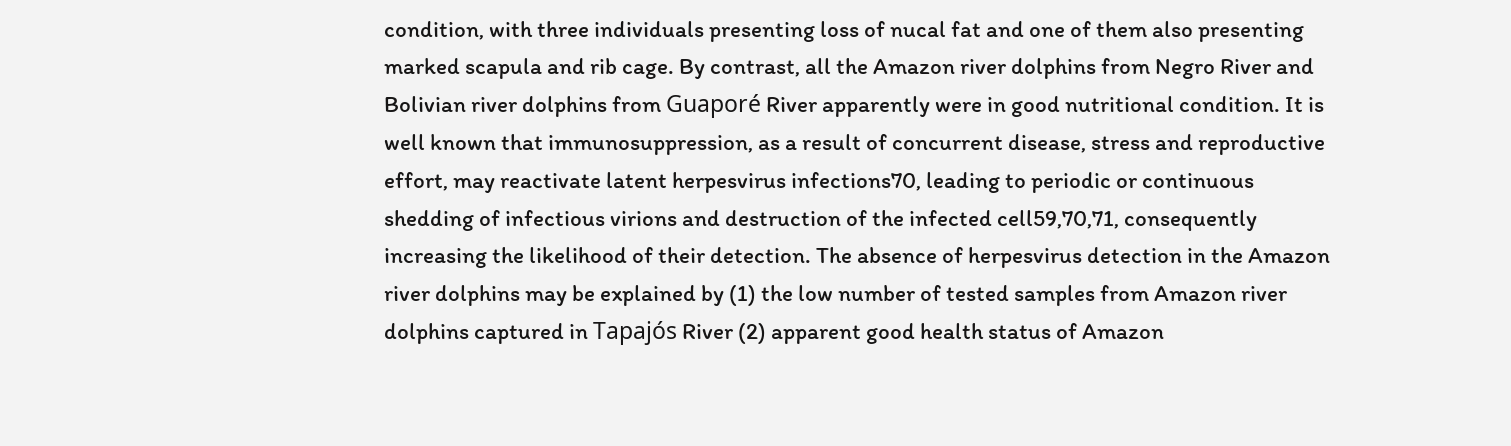condition, with three individuals presenting loss of nucal fat and one of them also presenting marked scapula and rib cage. By contrast, all the Amazon river dolphins from Negro River and Bolivian river dolphins from Guaporé River apparently were in good nutritional condition. It is well known that immunosuppression, as a result of concurrent disease, stress and reproductive effort, may reactivate latent herpesvirus infections70, leading to periodic or continuous shedding of infectious virions and destruction of the infected cell59,70,71, consequently increasing the likelihood of their detection. The absence of herpesvirus detection in the Amazon river dolphins may be explained by (1) the low number of tested samples from Amazon river dolphins captured in Tapajós River (2) apparent good health status of Amazon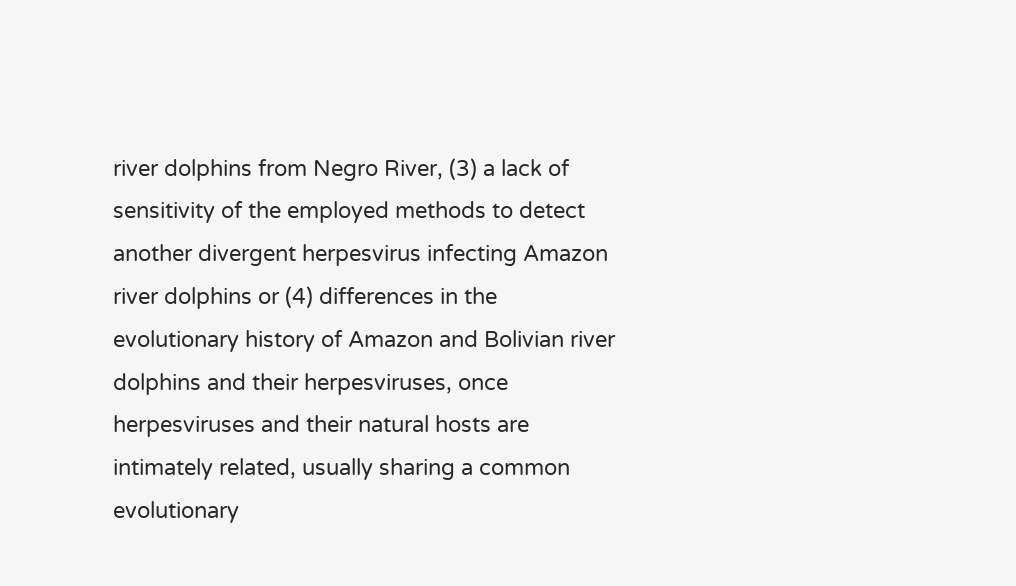river dolphins from Negro River, (3) a lack of sensitivity of the employed methods to detect another divergent herpesvirus infecting Amazon river dolphins or (4) differences in the evolutionary history of Amazon and Bolivian river dolphins and their herpesviruses, once herpesviruses and their natural hosts are intimately related, usually sharing a common evolutionary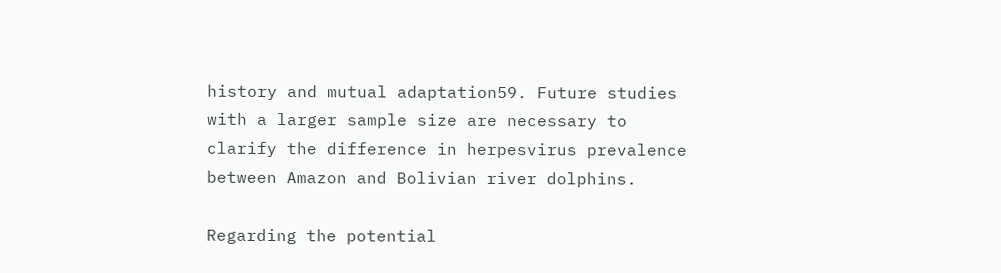history and mutual adaptation59. Future studies with a larger sample size are necessary to clarify the difference in herpesvirus prevalence between Amazon and Bolivian river dolphins.

Regarding the potential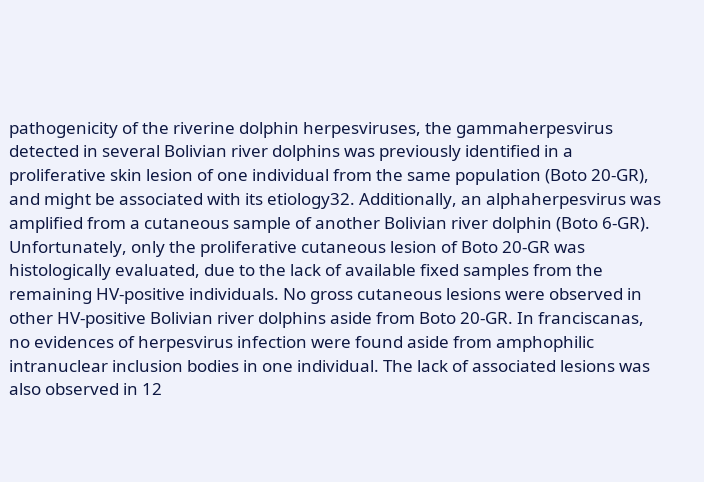pathogenicity of the riverine dolphin herpesviruses, the gammaherpesvirus detected in several Bolivian river dolphins was previously identified in a proliferative skin lesion of one individual from the same population (Boto 20-GR), and might be associated with its etiology32. Additionally, an alphaherpesvirus was amplified from a cutaneous sample of another Bolivian river dolphin (Boto 6-GR). Unfortunately, only the proliferative cutaneous lesion of Boto 20-GR was histologically evaluated, due to the lack of available fixed samples from the remaining HV-positive individuals. No gross cutaneous lesions were observed in other HV-positive Bolivian river dolphins aside from Boto 20-GR. In franciscanas, no evidences of herpesvirus infection were found aside from amphophilic intranuclear inclusion bodies in one individual. The lack of associated lesions was also observed in 12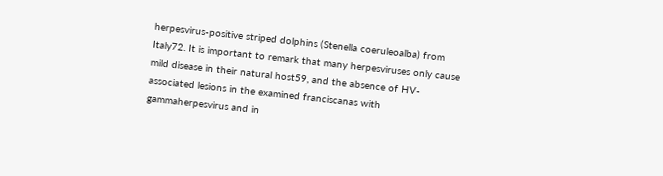herpesvirus-positive striped dolphins (Stenella coeruleoalba) from Italy72. It is important to remark that many herpesviruses only cause mild disease in their natural host59, and the absence of HV-associated lesions in the examined franciscanas with gammaherpesvirus and in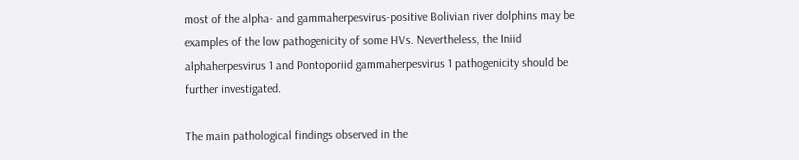most of the alpha- and gammaherpesvirus-positive Bolivian river dolphins may be examples of the low pathogenicity of some HVs. Nevertheless, the Iniid alphaherpesvirus 1 and Pontoporiid gammaherpesvirus 1 pathogenicity should be further investigated.

The main pathological findings observed in the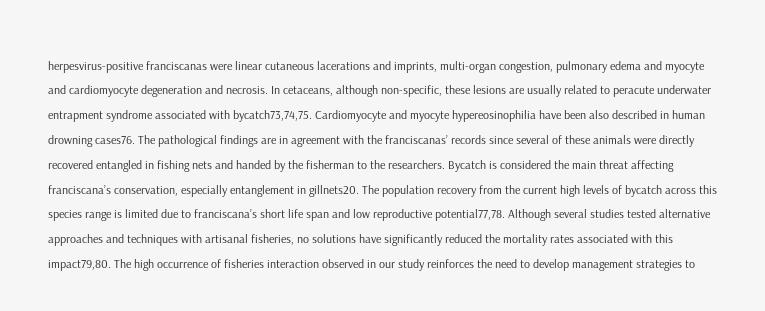herpesvirus-positive franciscanas were linear cutaneous lacerations and imprints, multi-organ congestion, pulmonary edema and myocyte and cardiomyocyte degeneration and necrosis. In cetaceans, although non-specific, these lesions are usually related to peracute underwater entrapment syndrome associated with bycatch73,74,75. Cardiomyocyte and myocyte hypereosinophilia have been also described in human drowning cases76. The pathological findings are in agreement with the franciscanas’ records since several of these animals were directly recovered entangled in fishing nets and handed by the fisherman to the researchers. Bycatch is considered the main threat affecting franciscana’s conservation, especially entanglement in gillnets20. The population recovery from the current high levels of bycatch across this species range is limited due to franciscana’s short life span and low reproductive potential77,78. Although several studies tested alternative approaches and techniques with artisanal fisheries, no solutions have significantly reduced the mortality rates associated with this impact79,80. The high occurrence of fisheries interaction observed in our study reinforces the need to develop management strategies to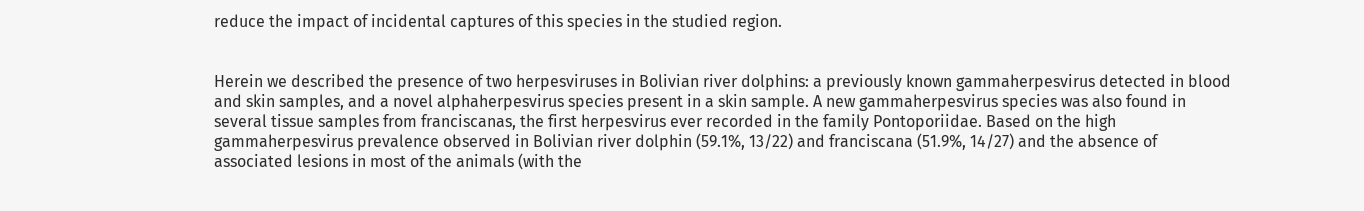reduce the impact of incidental captures of this species in the studied region.


Herein we described the presence of two herpesviruses in Bolivian river dolphins: a previously known gammaherpesvirus detected in blood and skin samples, and a novel alphaherpesvirus species present in a skin sample. A new gammaherpesvirus species was also found in several tissue samples from franciscanas, the first herpesvirus ever recorded in the family Pontoporiidae. Based on the high gammaherpesvirus prevalence observed in Bolivian river dolphin (59.1%, 13/22) and franciscana (51.9%, 14/27) and the absence of associated lesions in most of the animals (with the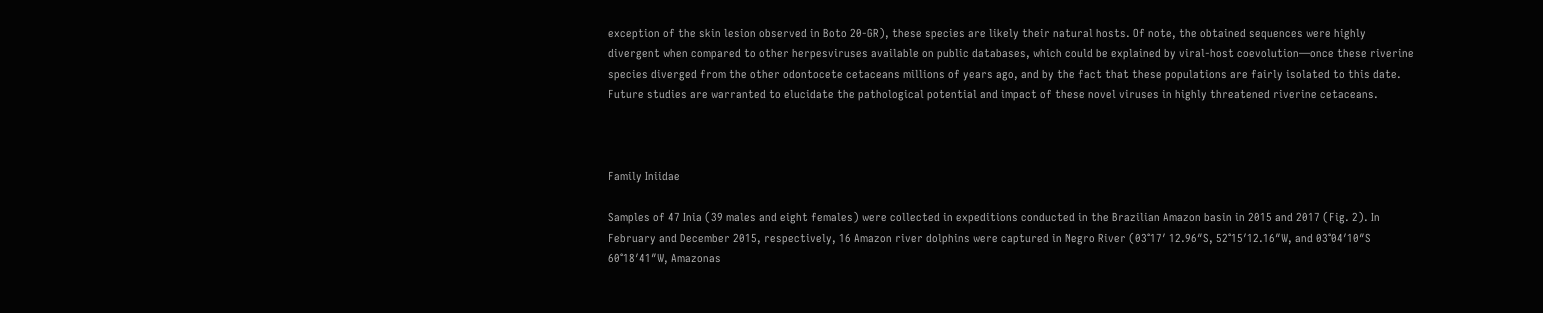exception of the skin lesion observed in Boto 20-GR), these species are likely their natural hosts. Of note, the obtained sequences were highly divergent when compared to other herpesviruses available on public databases, which could be explained by viral-host coevolution—once these riverine species diverged from the other odontocete cetaceans millions of years ago, and by the fact that these populations are fairly isolated to this date. Future studies are warranted to elucidate the pathological potential and impact of these novel viruses in highly threatened riverine cetaceans.



Family Iniidae

Samples of 47 Inia (39 males and eight females) were collected in expeditions conducted in the Brazilian Amazon basin in 2015 and 2017 (Fig. 2). In February and December 2015, respectively, 16 Amazon river dolphins were captured in Negro River (03°17′ 12.96″S, 52°15′12.16″W, and 03°04′10″S 60°18′41″W, Amazonas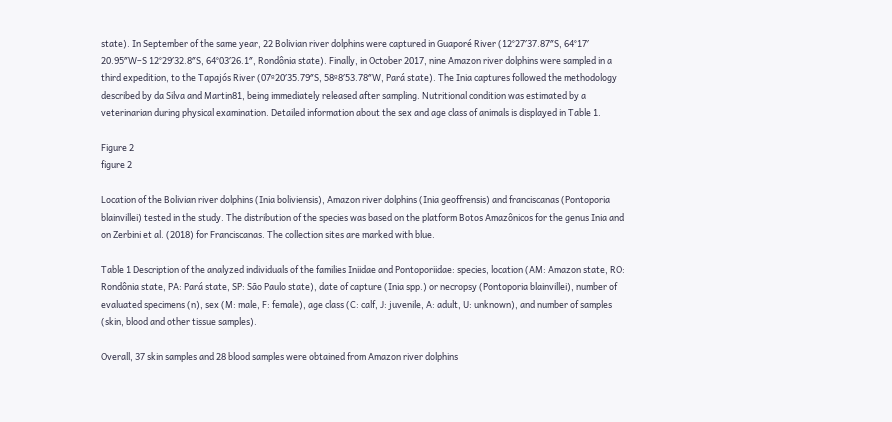state). In September of the same year, 22 Bolivian river dolphins were captured in Guaporé River (12°27′37.87″S, 64°17′ 20.95″W–S 12°29′32.8″S, 64°03′26.1″, Rondônia state). Finally, in October 2017, nine Amazon river dolphins were sampled in a third expedition, to the Tapajós River (07º20′35.79″S, 58º8′53.78″W, Pará state). The Inia captures followed the methodology described by da Silva and Martin81, being immediately released after sampling. Nutritional condition was estimated by a veterinarian during physical examination. Detailed information about the sex and age class of animals is displayed in Table 1.

Figure 2
figure 2

Location of the Bolivian river dolphins (Inia boliviensis), Amazon river dolphins (Inia geoffrensis) and franciscanas (Pontoporia blainvillei) tested in the study. The distribution of the species was based on the platform Botos Amazônicos for the genus Inia and on Zerbini et al. (2018) for Franciscanas. The collection sites are marked with blue.

Table 1 Description of the analyzed individuals of the families Iniidae and Pontoporiidae: species, location (AM: Amazon state, RO: Rondônia state, PA: Pará state, SP: São Paulo state), date of capture (Inia spp.) or necropsy (Pontoporia blainvillei), number of evaluated specimens (n), sex (M: male, F: female), age class (C: calf, J: juvenile, A: adult, U: unknown), and number of samples (skin, blood and other tissue samples).

Overall, 37 skin samples and 28 blood samples were obtained from Amazon river dolphins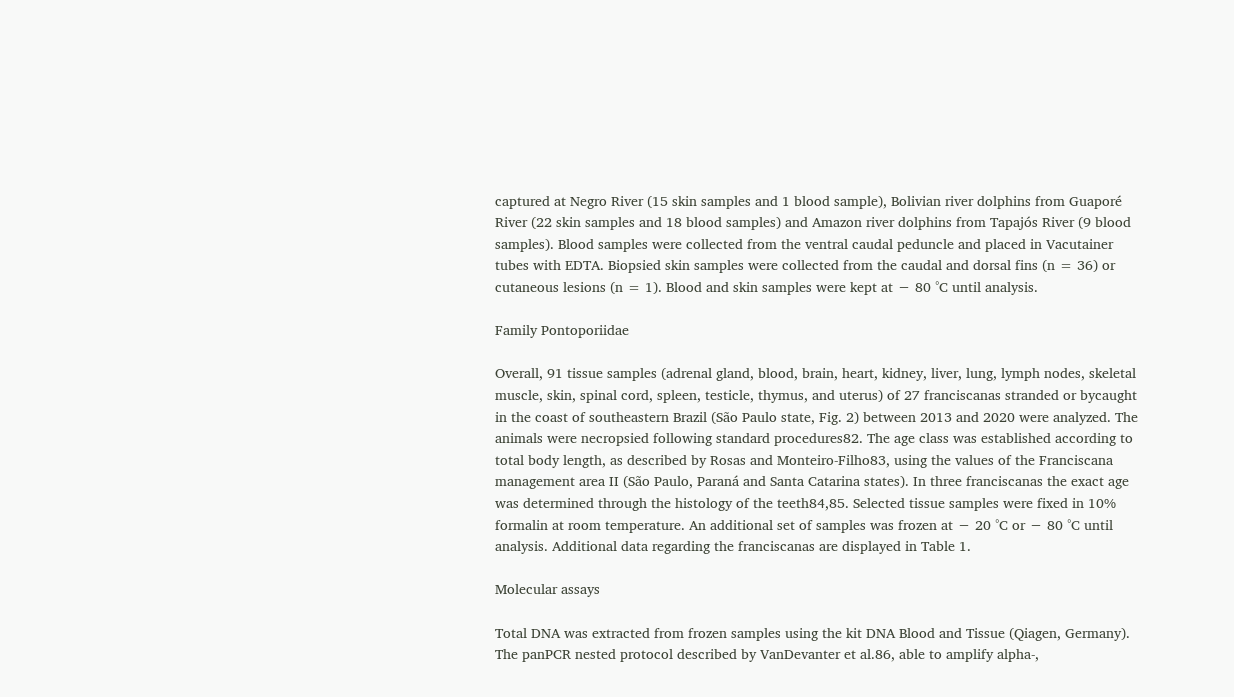captured at Negro River (15 skin samples and 1 blood sample), Bolivian river dolphins from Guaporé River (22 skin samples and 18 blood samples) and Amazon river dolphins from Tapajós River (9 blood samples). Blood samples were collected from the ventral caudal peduncle and placed in Vacutainer tubes with EDTA. Biopsied skin samples were collected from the caudal and dorsal fins (n = 36) or cutaneous lesions (n = 1). Blood and skin samples were kept at − 80 °C until analysis.

Family Pontoporiidae

Overall, 91 tissue samples (adrenal gland, blood, brain, heart, kidney, liver, lung, lymph nodes, skeletal muscle, skin, spinal cord, spleen, testicle, thymus, and uterus) of 27 franciscanas stranded or bycaught in the coast of southeastern Brazil (São Paulo state, Fig. 2) between 2013 and 2020 were analyzed. The animals were necropsied following standard procedures82. The age class was established according to total body length, as described by Rosas and Monteiro-Filho83, using the values of the Franciscana management area II (São Paulo, Paraná and Santa Catarina states). In three franciscanas the exact age was determined through the histology of the teeth84,85. Selected tissue samples were fixed in 10% formalin at room temperature. An additional set of samples was frozen at − 20 °C or − 80 °C until analysis. Additional data regarding the franciscanas are displayed in Table 1.

Molecular assays

Total DNA was extracted from frozen samples using the kit DNA Blood and Tissue (Qiagen, Germany). The panPCR nested protocol described by VanDevanter et al.86, able to amplify alpha-,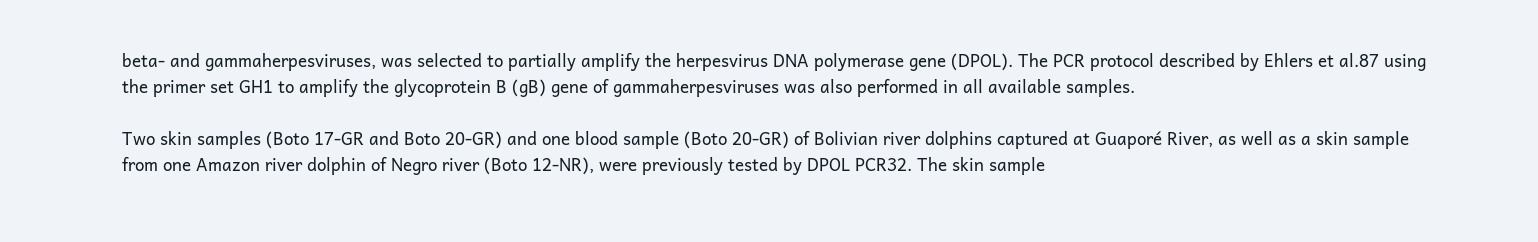beta- and gammaherpesviruses, was selected to partially amplify the herpesvirus DNA polymerase gene (DPOL). The PCR protocol described by Ehlers et al.87 using the primer set GH1 to amplify the glycoprotein B (gB) gene of gammaherpesviruses was also performed in all available samples.

Two skin samples (Boto 17-GR and Boto 20-GR) and one blood sample (Boto 20-GR) of Bolivian river dolphins captured at Guaporé River, as well as a skin sample from one Amazon river dolphin of Negro river (Boto 12-NR), were previously tested by DPOL PCR32. The skin sample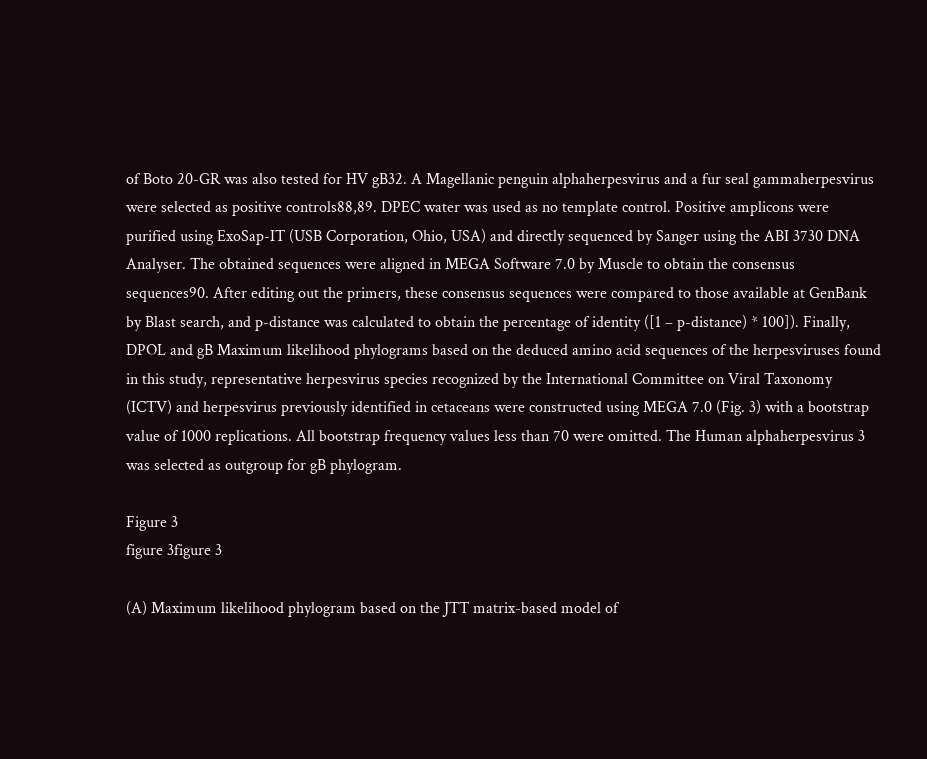of Boto 20-GR was also tested for HV gB32. A Magellanic penguin alphaherpesvirus and a fur seal gammaherpesvirus were selected as positive controls88,89. DPEC water was used as no template control. Positive amplicons were purified using ExoSap-IT (USB Corporation, Ohio, USA) and directly sequenced by Sanger using the ABI 3730 DNA Analyser. The obtained sequences were aligned in MEGA Software 7.0 by Muscle to obtain the consensus sequences90. After editing out the primers, these consensus sequences were compared to those available at GenBank by Blast search, and p-distance was calculated to obtain the percentage of identity ([1 – p-distance) * 100]). Finally, DPOL and gB Maximum likelihood phylograms based on the deduced amino acid sequences of the herpesviruses found in this study, representative herpesvirus species recognized by the International Committee on Viral Taxonomy (ICTV) and herpesvirus previously identified in cetaceans were constructed using MEGA 7.0 (Fig. 3) with a bootstrap value of 1000 replications. All bootstrap frequency values less than 70 were omitted. The Human alphaherpesvirus 3 was selected as outgroup for gB phylogram.

Figure 3
figure 3figure 3

(A) Maximum likelihood phylogram based on the JTT matrix-based model of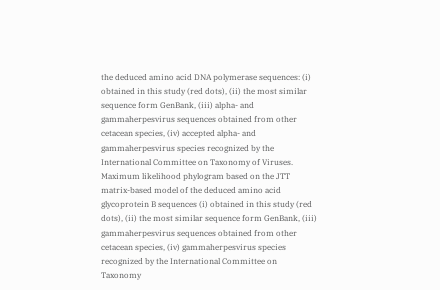the deduced amino acid DNA polymerase sequences: (i) obtained in this study (red dots), (ii) the most similar sequence form GenBank, (iii) alpha- and gammaherpesvirus sequences obtained from other cetacean species, (iv) accepted alpha- and gammaherpesvirus species recognized by the International Committee on Taxonomy of Viruses. Maximum likelihood phylogram based on the JTT matrix-based model of the deduced amino acid glycoprotein B sequences (i) obtained in this study (red dots), (ii) the most similar sequence form GenBank, (iii) gammaherpesvirus sequences obtained from other cetacean species, (iv) gammaherpesvirus species recognized by the International Committee on Taxonomy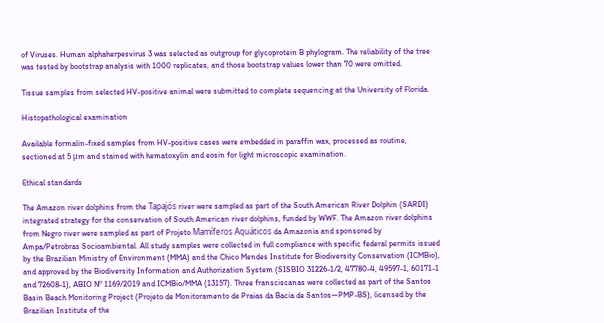of Viruses. Human alphaherpesvirus 3 was selected as outgroup for glycoprotein B phylogram. The reliability of the tree was tested by bootstrap analysis with 1000 replicates, and those bootstrap values lower than 70 were omitted.

Tissue samples from selected HV-positive animal were submitted to complete sequencing at the University of Florida.

Histopathological examination

Available formalin-fixed samples from HV-positive cases were embedded in paraffin wax, processed as routine, sectioned at 5 μm and stained with hematoxylin and eosin for light microscopic examination.

Ethical standards

The Amazon river dolphins from the Tapajós river were sampled as part of the South American River Dolphin (SARDI) integrated strategy for the conservation of South American river dolphins, funded by WWF. The Amazon river dolphins from Negro river were sampled as part of Projeto Mamíferos Aquáticos da Amazonia and sponsored by Ampa/Petrobras Socioambiental. All study samples were collected in full compliance with specific federal permits issued by the Brazilian Ministry of Environment (MMA) and the Chico Mendes Institute for Biodiversity Conservation (ICMBio), and approved by the Biodiversity Information and Authorization System (SISBIO 31226-1/2, 47780-4, 49597-1, 60171-1 and 72608-1), ABIO Nº 1169/2019 and ICMBio/MMA (13157). Three fransciscanas were collected as part of the Santos Basin Beach Monitoring Project (Projeto de Monitoramento de Praias da Bacia de Santos—PMP-BS), licensed by the Brazilian Institute of the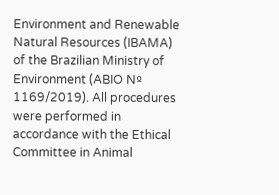Environment and Renewable Natural Resources (IBAMA) of the Brazilian Ministry of Environment (ABIO Nº 1169/2019). All procedures were performed in accordance with the Ethical Committee in Animal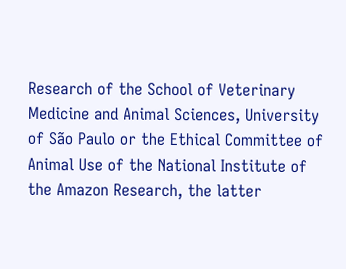Research of the School of Veterinary Medicine and Animal Sciences, University of São Paulo or the Ethical Committee of Animal Use of the National Institute of the Amazon Research, the latter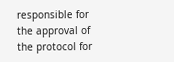responsible for the approval of the protocol for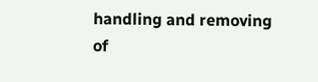handling and removing of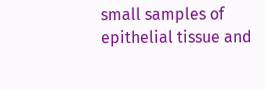small samples of epithelial tissue and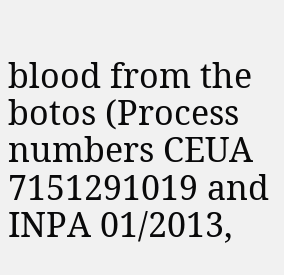blood from the botos (Process numbers CEUA 7151291019 and INPA 01/2013,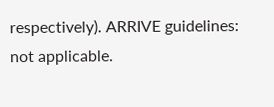respectively). ARRIVE guidelines: not applicable.